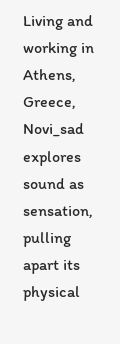Living and working in Athens, Greece, Novi_sad explores sound as sensation, pulling apart its physical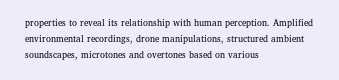properties to reveal its relationship with human perception. Amplified environmental recordings, drone manipulations, structured ambient soundscapes, microtones and overtones based on various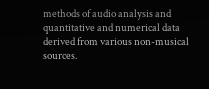methods of audio analysis and quantitative and numerical data derived from various non-musical sources.